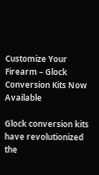Customize Your Firearm – Glock Conversion Kits Now Available

Glock conversion kits have revolutionized the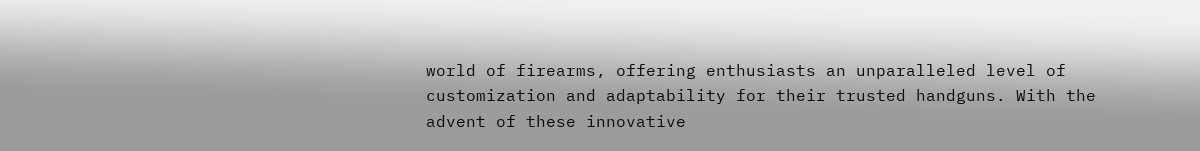world of firearms, offering enthusiasts an unparalleled level of customization and adaptability for their trusted handguns. With the advent of these innovative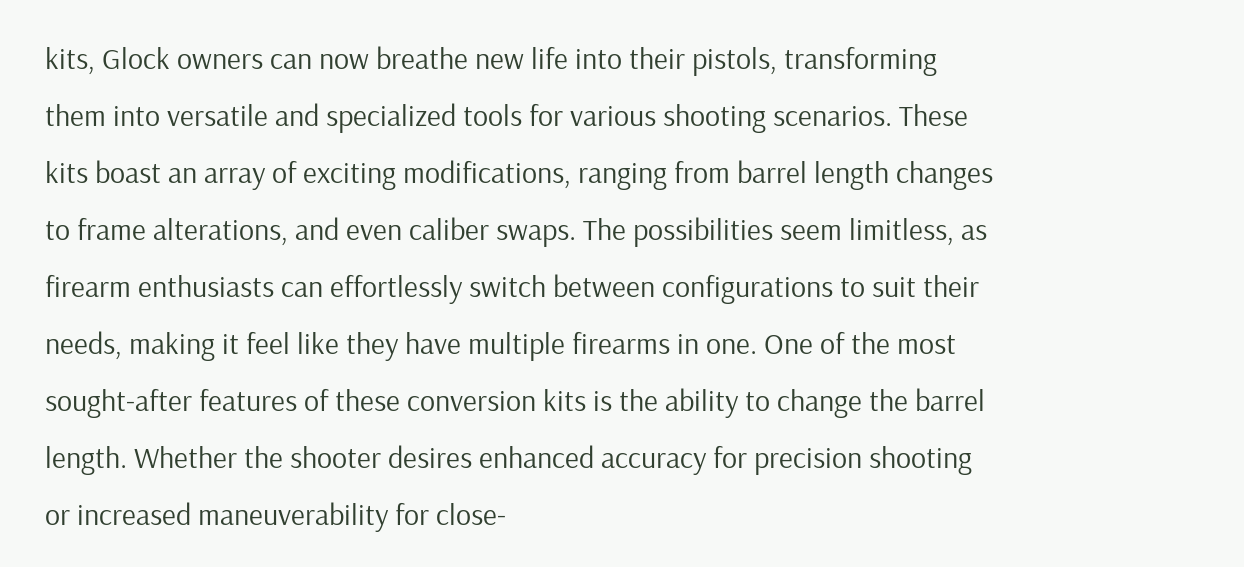kits, Glock owners can now breathe new life into their pistols, transforming them into versatile and specialized tools for various shooting scenarios. These kits boast an array of exciting modifications, ranging from barrel length changes to frame alterations, and even caliber swaps. The possibilities seem limitless, as firearm enthusiasts can effortlessly switch between configurations to suit their needs, making it feel like they have multiple firearms in one. One of the most sought-after features of these conversion kits is the ability to change the barrel length. Whether the shooter desires enhanced accuracy for precision shooting or increased maneuverability for close-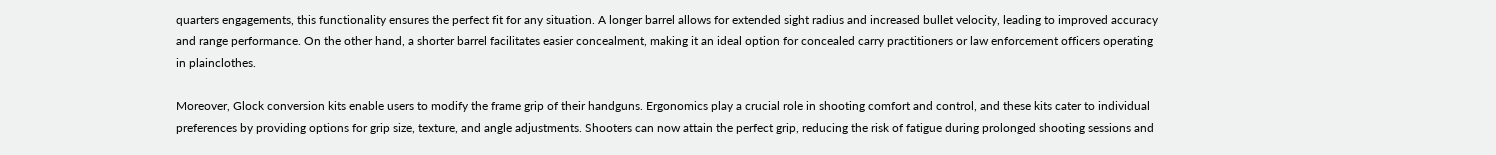quarters engagements, this functionality ensures the perfect fit for any situation. A longer barrel allows for extended sight radius and increased bullet velocity, leading to improved accuracy and range performance. On the other hand, a shorter barrel facilitates easier concealment, making it an ideal option for concealed carry practitioners or law enforcement officers operating in plainclothes.

Moreover, Glock conversion kits enable users to modify the frame grip of their handguns. Ergonomics play a crucial role in shooting comfort and control, and these kits cater to individual preferences by providing options for grip size, texture, and angle adjustments. Shooters can now attain the perfect grip, reducing the risk of fatigue during prolonged shooting sessions and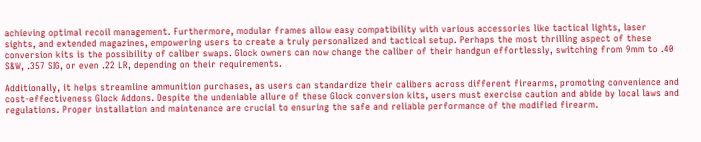achieving optimal recoil management. Furthermore, modular frames allow easy compatibility with various accessories like tactical lights, laser sights, and extended magazines, empowering users to create a truly personalized and tactical setup. Perhaps the most thrilling aspect of these conversion kits is the possibility of caliber swaps. Glock owners can now change the caliber of their handgun effortlessly, switching from 9mm to .40 S&W, .357 SIG, or even .22 LR, depending on their requirements.

Additionally, it helps streamline ammunition purchases, as users can standardize their calibers across different firearms, promoting convenience and cost-effectiveness Glock Addons. Despite the undeniable allure of these Glock conversion kits, users must exercise caution and abide by local laws and regulations. Proper installation and maintenance are crucial to ensuring the safe and reliable performance of the modified firearm.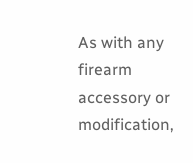As with any firearm accessory or modification,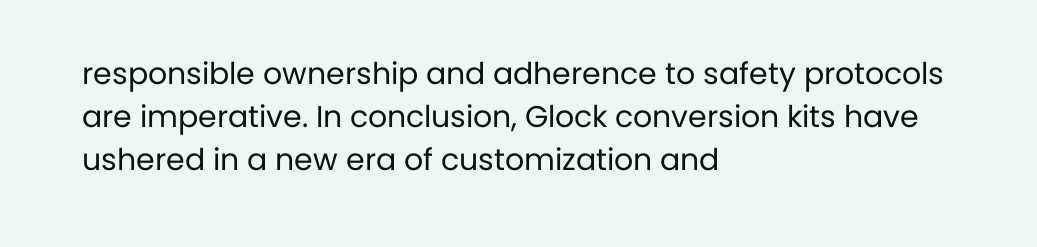responsible ownership and adherence to safety protocols are imperative. In conclusion, Glock conversion kits have ushered in a new era of customization and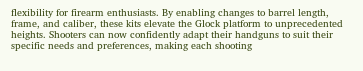flexibility for firearm enthusiasts. By enabling changes to barrel length, frame, and caliber, these kits elevate the Glock platform to unprecedented heights. Shooters can now confidently adapt their handguns to suit their specific needs and preferences, making each shooting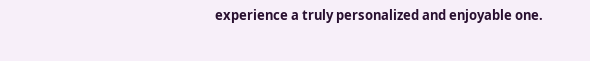experience a truly personalized and enjoyable one.